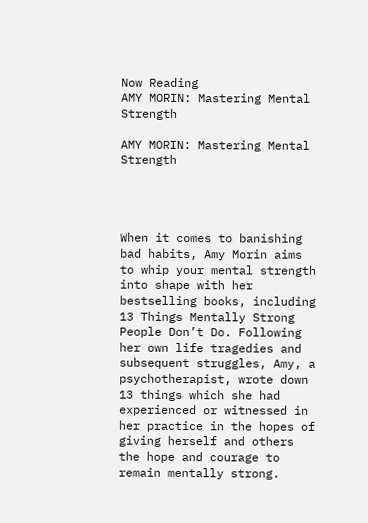Now Reading
AMY MORIN: Mastering Mental Strength

AMY MORIN: Mastering Mental Strength




When it comes to banishing bad habits, Amy Morin aims to whip your mental strength into shape with her bestselling books, including 13 Things Mentally Strong People Don’t Do. Following her own life tragedies and subsequent struggles, Amy, a psychotherapist, wrote down 13 things which she had experienced or witnessed in her practice in the hopes of giving herself and others the hope and courage to remain mentally strong.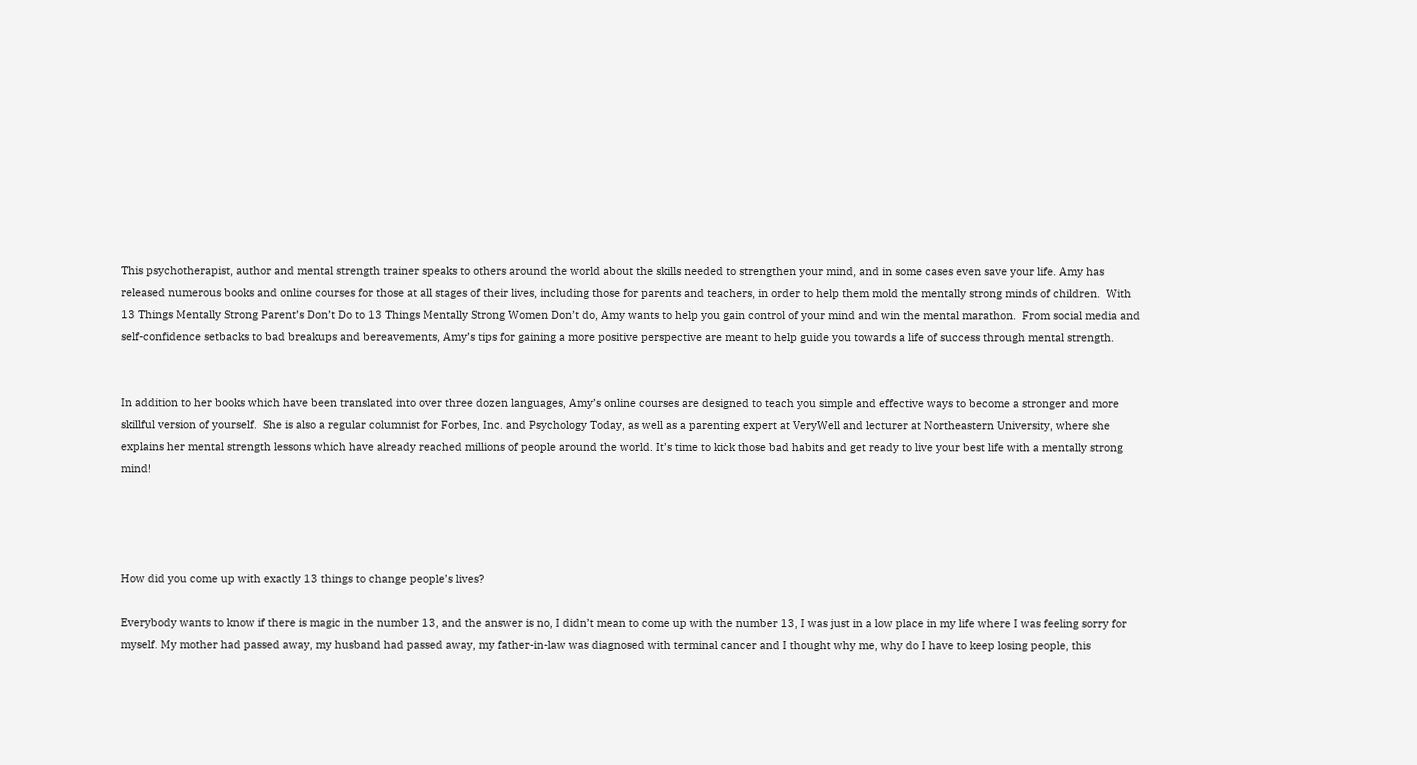This psychotherapist, author and mental strength trainer speaks to others around the world about the skills needed to strengthen your mind, and in some cases even save your life. Amy has released numerous books and online courses for those at all stages of their lives, including those for parents and teachers, in order to help them mold the mentally strong minds of children.  With 13 Things Mentally Strong Parent’s Don’t Do to 13 Things Mentally Strong Women Don’t do, Amy wants to help you gain control of your mind and win the mental marathon.  From social media and self-confidence setbacks to bad breakups and bereavements, Amy’s tips for gaining a more positive perspective are meant to help guide you towards a life of success through mental strength.


In addition to her books which have been translated into over three dozen languages, Amy’s online courses are designed to teach you simple and effective ways to become a stronger and more skillful version of yourself.  She is also a regular columnist for Forbes, Inc. and Psychology Today, as well as a parenting expert at VeryWell and lecturer at Northeastern University, where she explains her mental strength lessons which have already reached millions of people around the world. It’s time to kick those bad habits and get ready to live your best life with a mentally strong mind!




How did you come up with exactly 13 things to change people’s lives?

Everybody wants to know if there is magic in the number 13, and the answer is no, I didn’t mean to come up with the number 13, I was just in a low place in my life where I was feeling sorry for myself. My mother had passed away, my husband had passed away, my father-in-law was diagnosed with terminal cancer and I thought why me, why do I have to keep losing people, this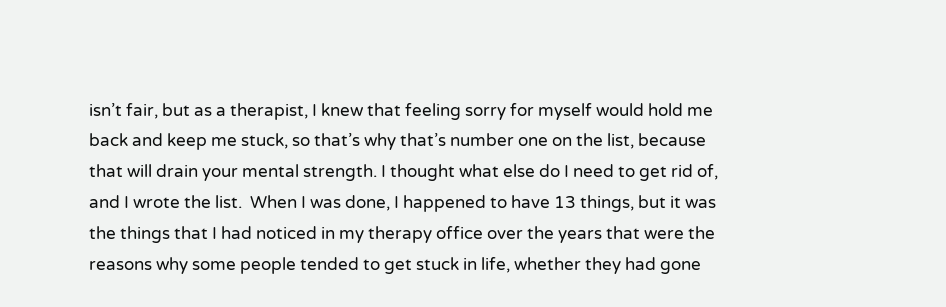isn’t fair, but as a therapist, I knew that feeling sorry for myself would hold me back and keep me stuck, so that’s why that’s number one on the list, because that will drain your mental strength. I thought what else do I need to get rid of, and I wrote the list.  When I was done, I happened to have 13 things, but it was the things that I had noticed in my therapy office over the years that were the reasons why some people tended to get stuck in life, whether they had gone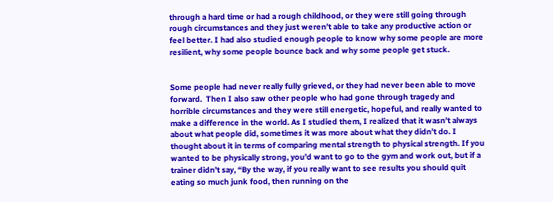through a hard time or had a rough childhood, or they were still going through rough circumstances and they just weren’t able to take any productive action or feel better. I had also studied enough people to know why some people are more resilient, why some people bounce back and why some people get stuck.


Some people had never really fully grieved, or they had never been able to move forward.  Then I also saw other people who had gone through tragedy and horrible circumstances and they were still energetic, hopeful, and really wanted to make a difference in the world. As I studied them, I realized that it wasn’t always about what people did, sometimes it was more about what they didn’t do. I thought about it in terms of comparing mental strength to physical strength. If you wanted to be physically strong, you’d want to go to the gym and work out, but if a trainer didn’t say, “By the way, if you really want to see results you should quit eating so much junk food, then running on the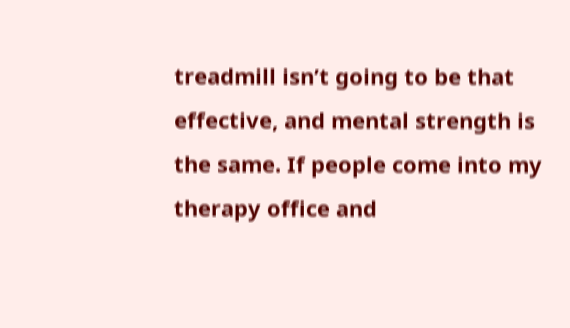treadmill isn’t going to be that effective, and mental strength is the same. If people come into my therapy office and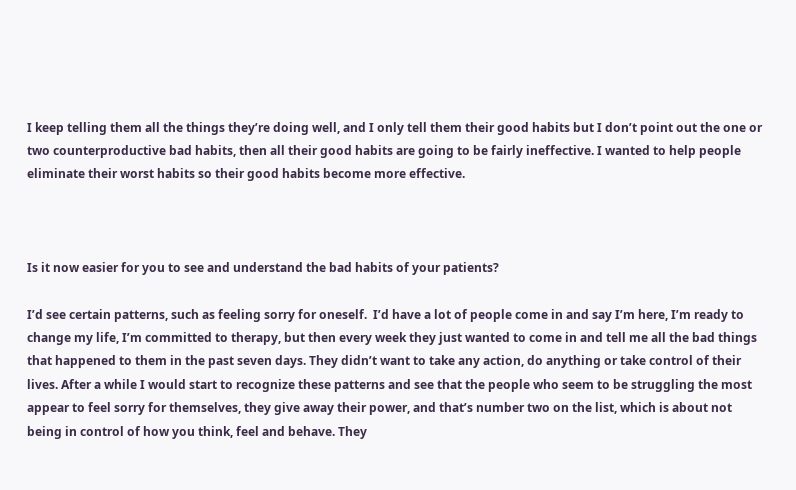I keep telling them all the things they’re doing well, and I only tell them their good habits but I don’t point out the one or two counterproductive bad habits, then all their good habits are going to be fairly ineffective. I wanted to help people eliminate their worst habits so their good habits become more effective.



Is it now easier for you to see and understand the bad habits of your patients?

I’d see certain patterns, such as feeling sorry for oneself.  I’d have a lot of people come in and say I’m here, I’m ready to change my life, I’m committed to therapy, but then every week they just wanted to come in and tell me all the bad things that happened to them in the past seven days. They didn’t want to take any action, do anything or take control of their lives. After a while I would start to recognize these patterns and see that the people who seem to be struggling the most appear to feel sorry for themselves, they give away their power, and that’s number two on the list, which is about not being in control of how you think, feel and behave. They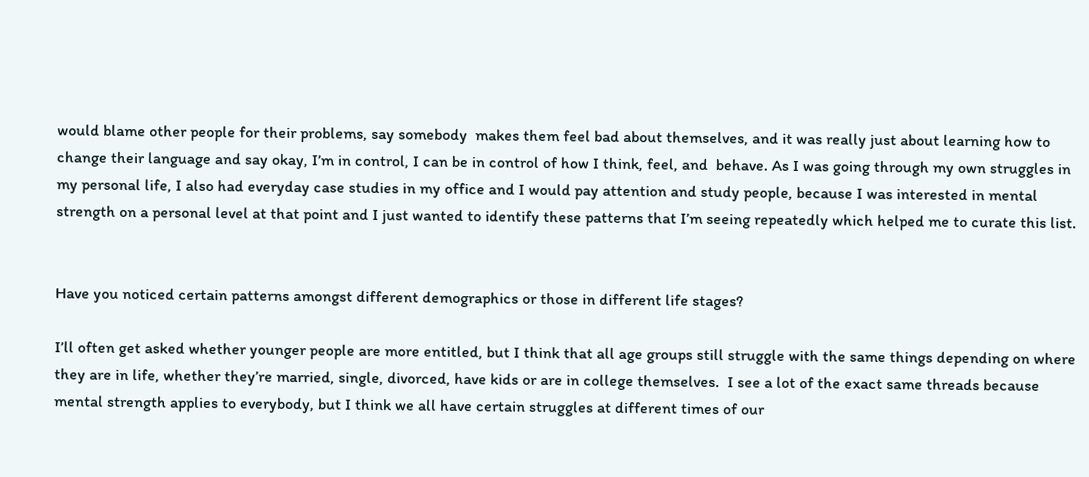would blame other people for their problems, say somebody  makes them feel bad about themselves, and it was really just about learning how to change their language and say okay, I’m in control, I can be in control of how I think, feel, and  behave. As I was going through my own struggles in my personal life, I also had everyday case studies in my office and I would pay attention and study people, because I was interested in mental strength on a personal level at that point and I just wanted to identify these patterns that I’m seeing repeatedly which helped me to curate this list.


Have you noticed certain patterns amongst different demographics or those in different life stages?

I’ll often get asked whether younger people are more entitled, but I think that all age groups still struggle with the same things depending on where they are in life, whether they’re married, single, divorced, have kids or are in college themselves.  I see a lot of the exact same threads because mental strength applies to everybody, but I think we all have certain struggles at different times of our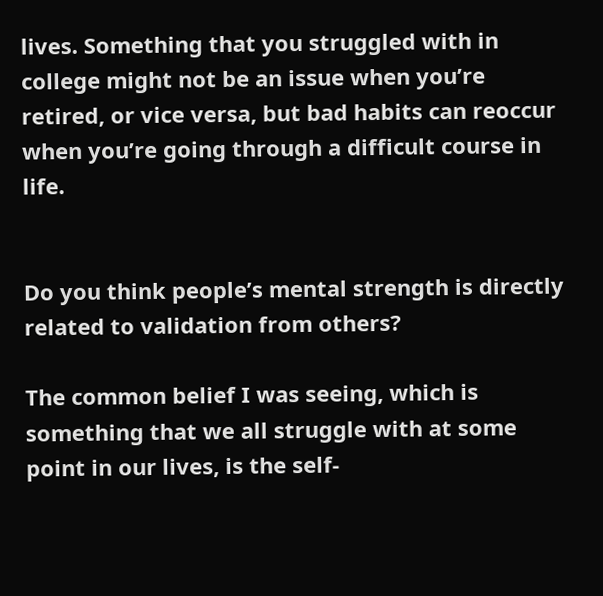lives. Something that you struggled with in college might not be an issue when you’re retired, or vice versa, but bad habits can reoccur when you’re going through a difficult course in life.


Do you think people’s mental strength is directly related to validation from others?

The common belief I was seeing, which is something that we all struggle with at some point in our lives, is the self-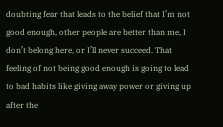doubting fear that leads to the belief that I’m not good enough, other people are better than me, I don’t belong here, or I’ll never succeed. That feeling of not being good enough is going to lead to bad habits like giving away power or giving up after the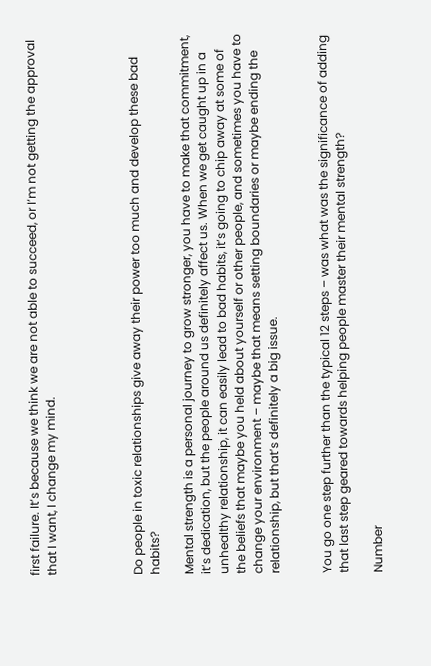first failure. It’s because we think we are not able to succeed, or I’m not getting the approval that I want, I change my mind.




Do people in toxic relationships give away their power too much and develop these bad habits?

Mental strength is a personal journey to grow stronger, you have to make that commitment, it’s dedication, but the people around us definitely affect us. When we get caught up in a unhealthy relationship, it can easily lead to bad habits, it’s going to chip away at some of the beliefs that maybe you held about yourself or other people, and sometimes you have to change your environment – maybe that means setting boundaries or maybe ending the relationship, but that’s definitely a big issue.


You go one step further than the typical 12 steps – was what was the significance of adding that last step geared towards helping people master their mental strength?

Number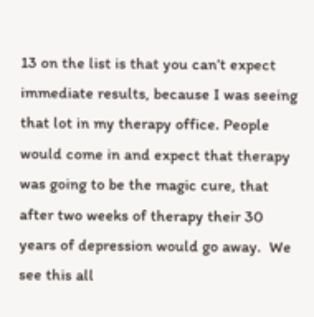13 on the list is that you can’t expect immediate results, because I was seeing that lot in my therapy office. People would come in and expect that therapy was going to be the magic cure, that after two weeks of therapy their 30 years of depression would go away.  We see this all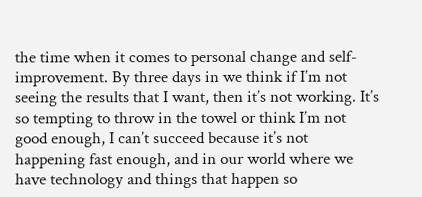the time when it comes to personal change and self-improvement. By three days in we think if I’m not seeing the results that I want, then it’s not working. It’s so tempting to throw in the towel or think I’m not good enough, I can’t succeed because it’s not happening fast enough, and in our world where we have technology and things that happen so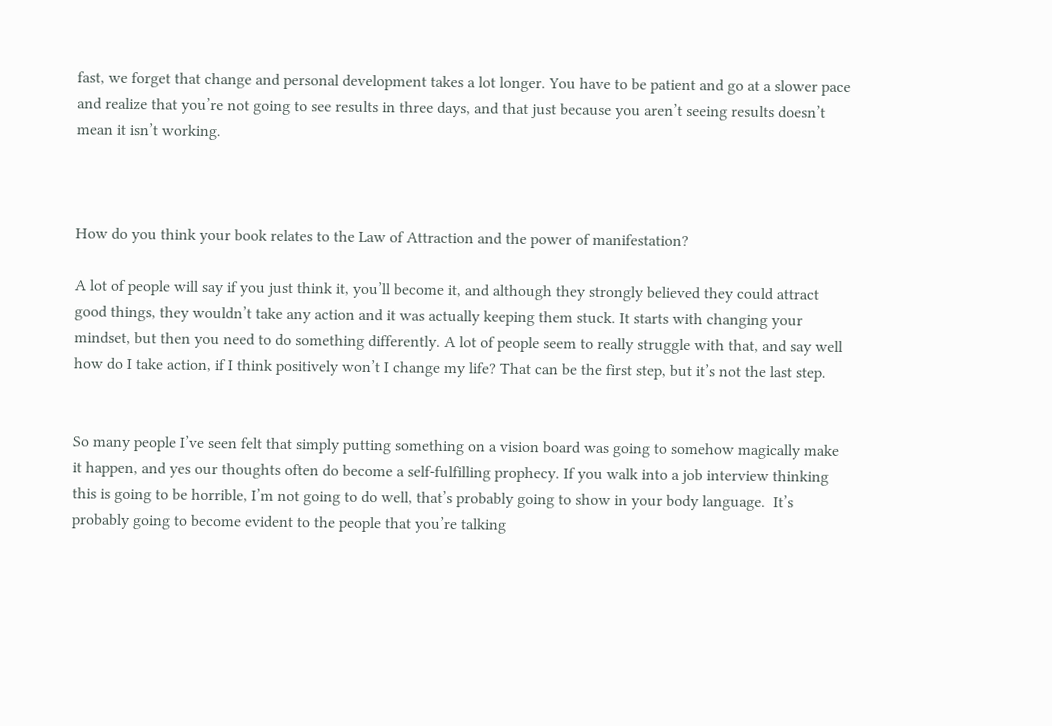fast, we forget that change and personal development takes a lot longer. You have to be patient and go at a slower pace and realize that you’re not going to see results in three days, and that just because you aren’t seeing results doesn’t mean it isn’t working.



How do you think your book relates to the Law of Attraction and the power of manifestation?

A lot of people will say if you just think it, you’ll become it, and although they strongly believed they could attract good things, they wouldn’t take any action and it was actually keeping them stuck. It starts with changing your mindset, but then you need to do something differently. A lot of people seem to really struggle with that, and say well how do I take action, if I think positively won’t I change my life? That can be the first step, but it’s not the last step.


So many people I’ve seen felt that simply putting something on a vision board was going to somehow magically make it happen, and yes our thoughts often do become a self-fulfilling prophecy. If you walk into a job interview thinking this is going to be horrible, I’m not going to do well, that’s probably going to show in your body language.  It’s probably going to become evident to the people that you’re talking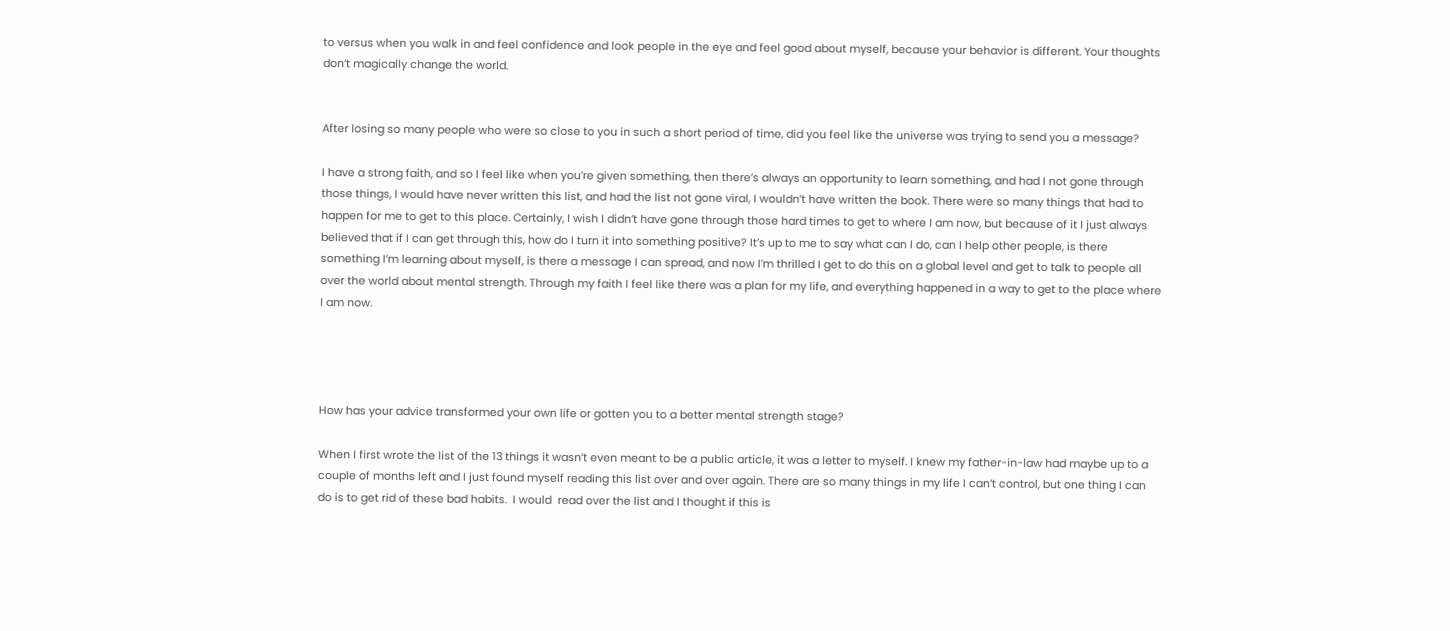to versus when you walk in and feel confidence and look people in the eye and feel good about myself, because your behavior is different. Your thoughts don’t magically change the world.


After losing so many people who were so close to you in such a short period of time, did you feel like the universe was trying to send you a message?

I have a strong faith, and so I feel like when you’re given something, then there’s always an opportunity to learn something, and had I not gone through those things, I would have never written this list, and had the list not gone viral, I wouldn’t have written the book. There were so many things that had to happen for me to get to this place. Certainly, I wish I didn’t have gone through those hard times to get to where I am now, but because of it I just always believed that if I can get through this, how do I turn it into something positive? It’s up to me to say what can I do, can I help other people, is there something I’m learning about myself, is there a message I can spread, and now I’m thrilled I get to do this on a global level and get to talk to people all over the world about mental strength. Through my faith I feel like there was a plan for my life, and everything happened in a way to get to the place where I am now.




How has your advice transformed your own life or gotten you to a better mental strength stage?

When I first wrote the list of the 13 things it wasn’t even meant to be a public article, it was a letter to myself. I knew my father-in-law had maybe up to a couple of months left and I just found myself reading this list over and over again. There are so many things in my life I can’t control, but one thing I can do is to get rid of these bad habits.  I would  read over the list and I thought if this is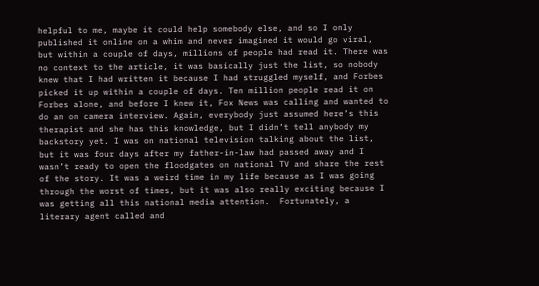helpful to me, maybe it could help somebody else, and so I only published it online on a whim and never imagined it would go viral, but within a couple of days, millions of people had read it. There was no context to the article, it was basically just the list, so nobody knew that I had written it because I had struggled myself, and Forbes picked it up within a couple of days. Ten million people read it on Forbes alone, and before I knew it, Fox News was calling and wanted to do an on camera interview. Again, everybody just assumed here’s this therapist and she has this knowledge, but I didn’t tell anybody my backstory yet. I was on national television talking about the list, but it was four days after my father-in-law had passed away and I wasn’t ready to open the floodgates on national TV and share the rest of the story. It was a weird time in my life because as I was going through the worst of times, but it was also really exciting because I was getting all this national media attention.  Fortunately, a literary agent called and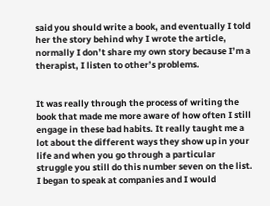said you should write a book, and eventually I told her the story behind why I wrote the article, normally I don’t share my own story because I’m a therapist, I listen to other’s problems.


It was really through the process of writing the book that made me more aware of how often I still engage in these bad habits. It really taught me a lot about the different ways they show up in your life and when you go through a particular struggle you still do this number seven on the list. I began to speak at companies and I would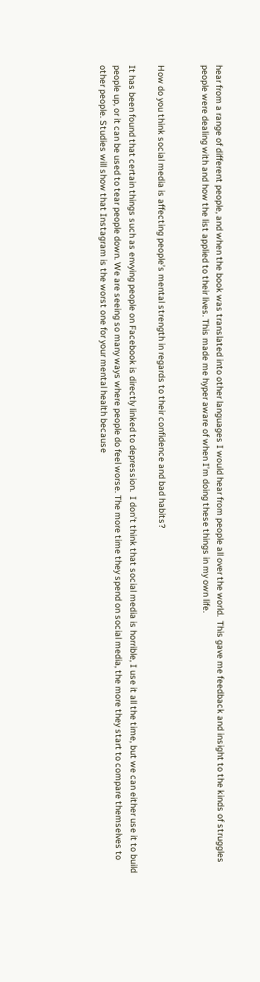hear from a range of different people, and when the book was translated into other languages I would hear from people all over the world.  This gave me feedback and insight to the kinds of struggles people were dealing with and how the list applied to their lives. This made me hyper aware of when I’m doing these things in my own life.


How do you think social media is affecting people’s mental strength in regards to their confidence and bad habits?

It has been found that certain things such as envying people on Facebook is directly linked to depression.  I don’t think that social media is horrible, I use it all the time, but we can either use it to build people up, or it can be used to tear people down. We are seeing so many ways where people do feel worse. The more time they spend on social media, the more they start to compare themselves to other people. Studies will show that Instagram is the worst one for your mental health because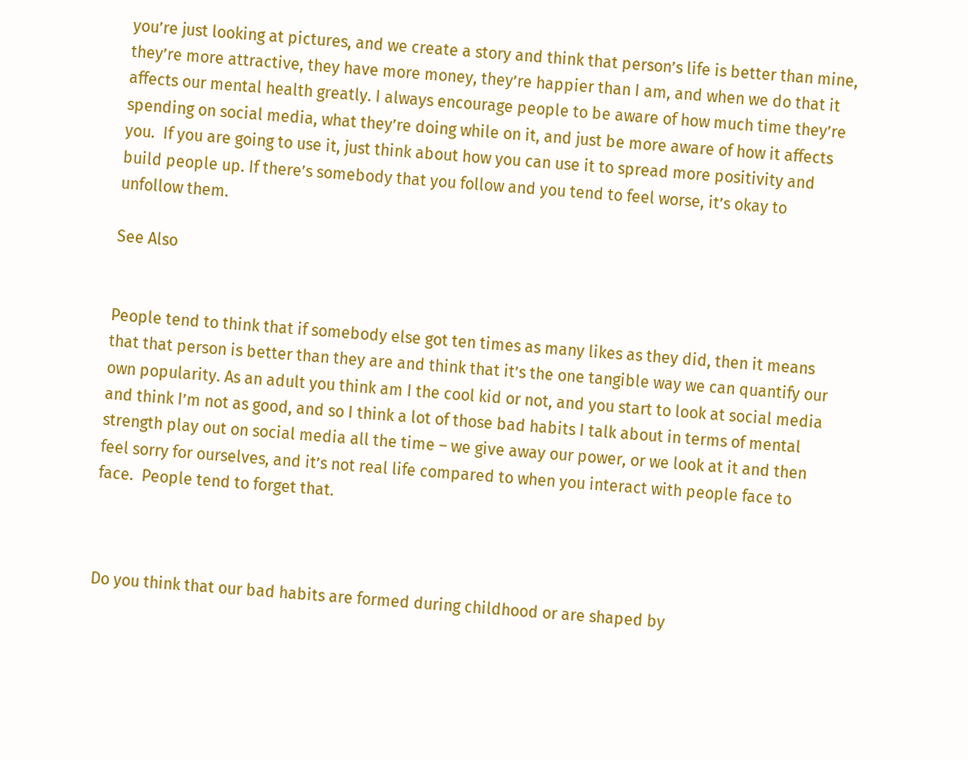you’re just looking at pictures, and we create a story and think that person’s life is better than mine, they’re more attractive, they have more money, they’re happier than I am, and when we do that it affects our mental health greatly. I always encourage people to be aware of how much time they’re spending on social media, what they’re doing while on it, and just be more aware of how it affects you.  If you are going to use it, just think about how you can use it to spread more positivity and build people up. If there’s somebody that you follow and you tend to feel worse, it’s okay to unfollow them.

See Also


People tend to think that if somebody else got ten times as many likes as they did, then it means that that person is better than they are and think that it’s the one tangible way we can quantify our own popularity. As an adult you think am I the cool kid or not, and you start to look at social media and think I’m not as good, and so I think a lot of those bad habits I talk about in terms of mental strength play out on social media all the time – we give away our power, or we look at it and then feel sorry for ourselves, and it’s not real life compared to when you interact with people face to face.  People tend to forget that.



Do you think that our bad habits are formed during childhood or are shaped by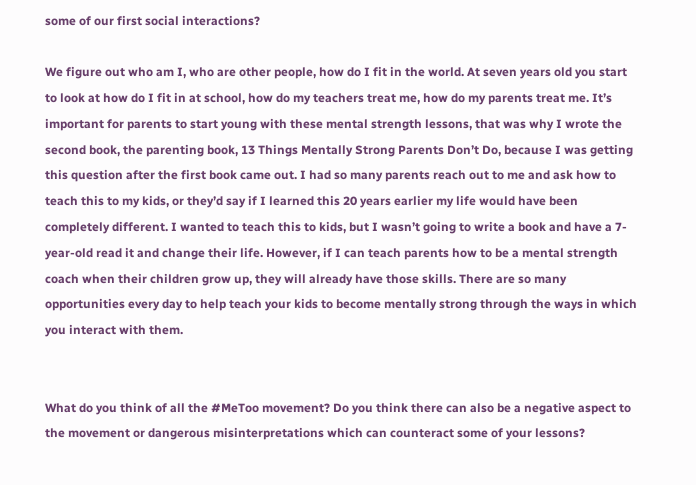some of our first social interactions?

We figure out who am I, who are other people, how do I fit in the world. At seven years old you start to look at how do I fit in at school, how do my teachers treat me, how do my parents treat me. It’s important for parents to start young with these mental strength lessons, that was why I wrote the second book, the parenting book, 13 Things Mentally Strong Parents Don’t Do, because I was getting this question after the first book came out. I had so many parents reach out to me and ask how to teach this to my kids, or they’d say if I learned this 20 years earlier my life would have been completely different. I wanted to teach this to kids, but I wasn’t going to write a book and have a 7-year-old read it and change their life. However, if I can teach parents how to be a mental strength coach when their children grow up, they will already have those skills. There are so many opportunities every day to help teach your kids to become mentally strong through the ways in which you interact with them.


What do you think of all the #MeToo movement? Do you think there can also be a negative aspect to the movement or dangerous misinterpretations which can counteract some of your lessons?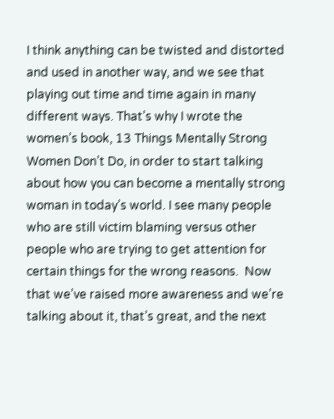I think anything can be twisted and distorted and used in another way, and we see that playing out time and time again in many different ways. That’s why I wrote the women’s book, 13 Things Mentally Strong Women Don’t Do, in order to start talking about how you can become a mentally strong woman in today’s world. I see many people who are still victim blaming versus other people who are trying to get attention for certain things for the wrong reasons.  Now that we’ve raised more awareness and we’re talking about it, that’s great, and the next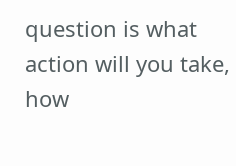question is what action will you take, how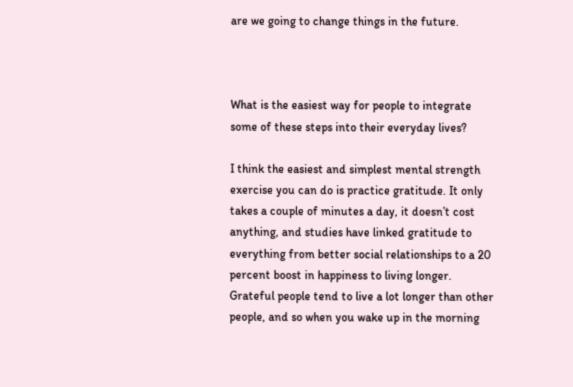are we going to change things in the future.



What is the easiest way for people to integrate some of these steps into their everyday lives?

I think the easiest and simplest mental strength exercise you can do is practice gratitude. It only takes a couple of minutes a day, it doesn’t cost anything, and studies have linked gratitude to everything from better social relationships to a 20 percent boost in happiness to living longer. Grateful people tend to live a lot longer than other people, and so when you wake up in the morning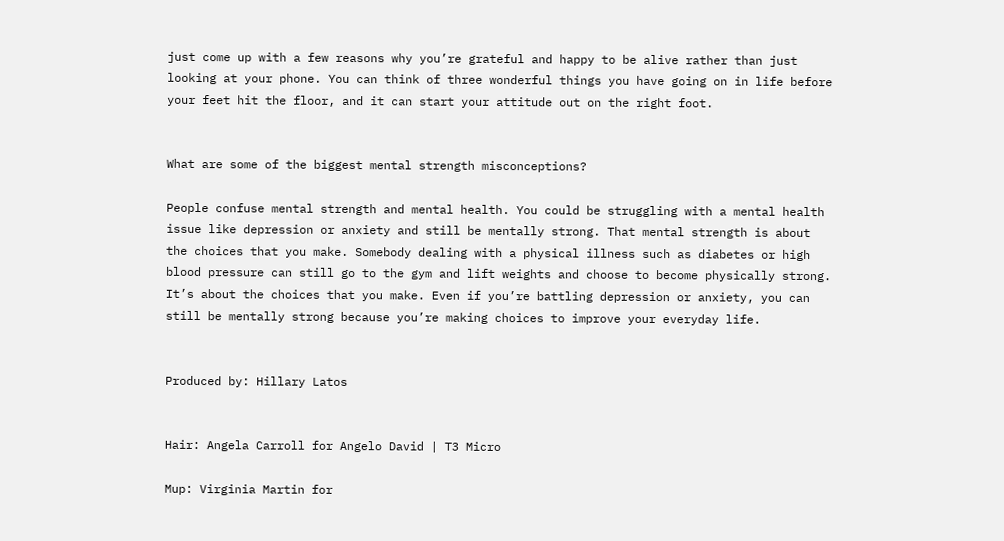just come up with a few reasons why you’re grateful and happy to be alive rather than just looking at your phone. You can think of three wonderful things you have going on in life before your feet hit the floor, and it can start your attitude out on the right foot.


What are some of the biggest mental strength misconceptions?

People confuse mental strength and mental health. You could be struggling with a mental health issue like depression or anxiety and still be mentally strong. That mental strength is about the choices that you make. Somebody dealing with a physical illness such as diabetes or high blood pressure can still go to the gym and lift weights and choose to become physically strong. It’s about the choices that you make. Even if you’re battling depression or anxiety, you can still be mentally strong because you’re making choices to improve your everyday life.


Produced by: Hillary Latos


Hair: Angela Carroll for Angelo David | T3 Micro

Mup: Virginia Martin for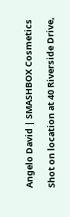Angelo David | SMASHBOX Cosmetics

Shot on location at 40 Riverside Drive,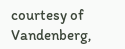courtesy of Vandenberg,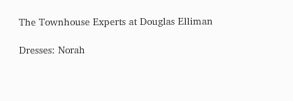The Townhouse Experts at Douglas Elliman

Dresses: Norah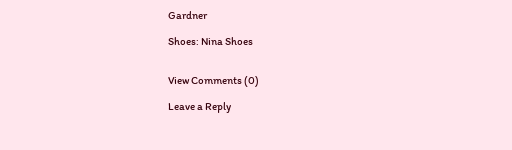Gardner

Shoes: Nina Shoes


View Comments (0)

Leave a Reply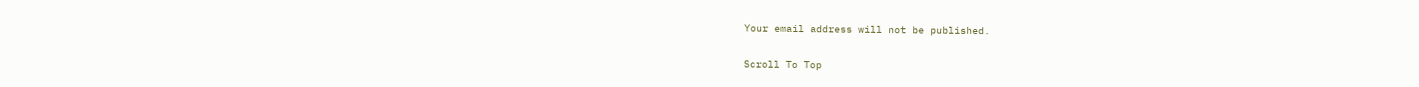Your email address will not be published.

Scroll To Top